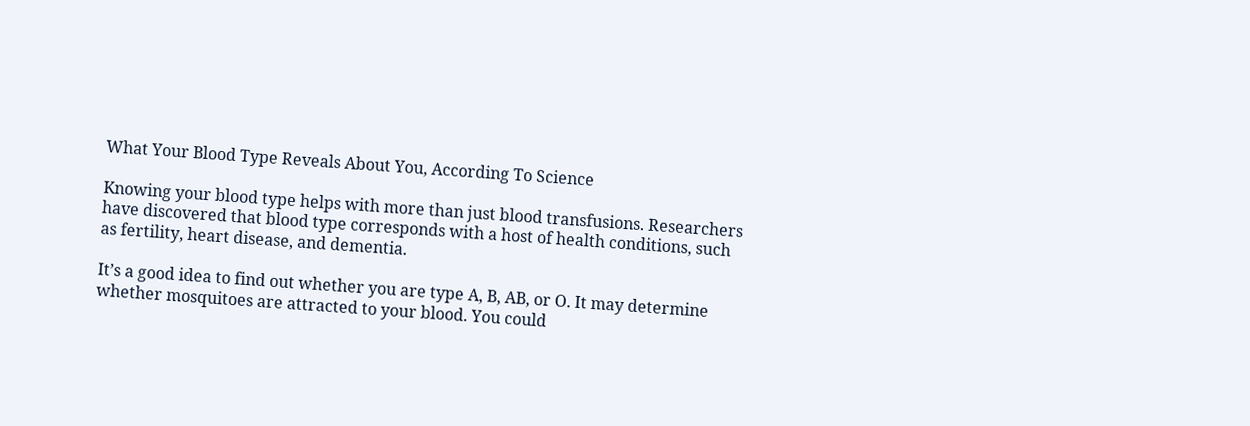What Your Blood Type Reveals About You, According To Science

Knowing your blood type helps with more than just blood transfusions. Researchers have discovered that blood type corresponds with a host of health conditions, such as fertility, heart disease, and dementia.

It’s a good idea to find out whether you are type A, B, AB, or O. It may determine whether mosquitoes are attracted to your blood. You could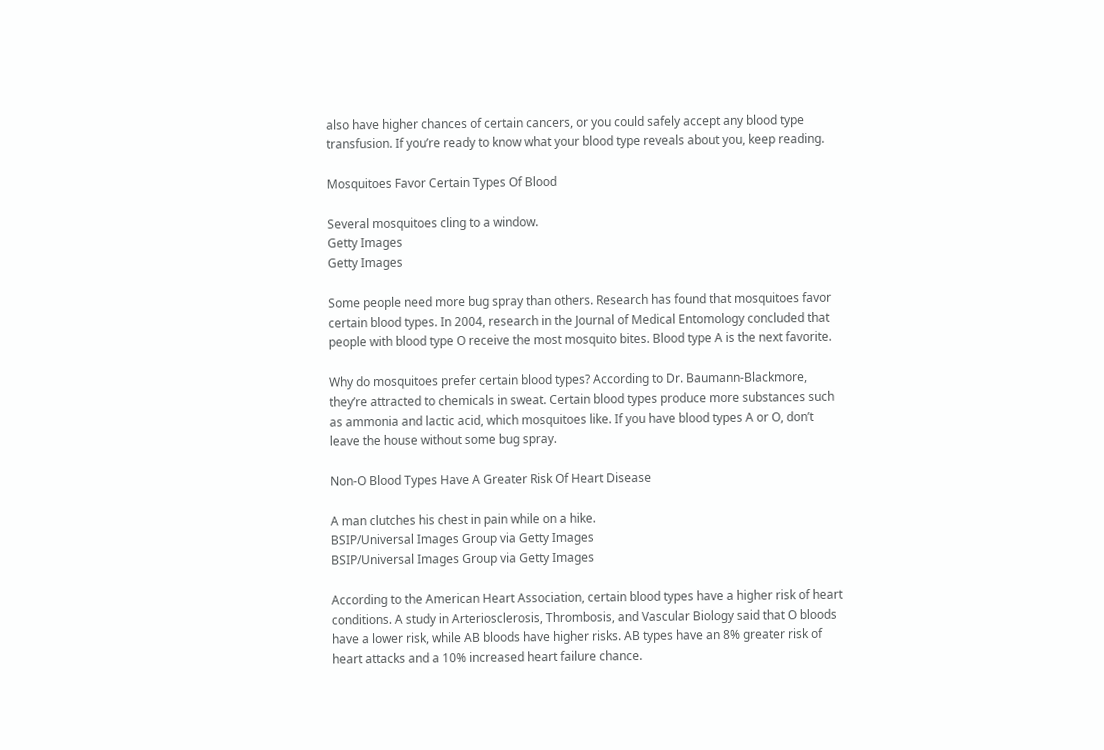also have higher chances of certain cancers, or you could safely accept any blood type transfusion. If you’re ready to know what your blood type reveals about you, keep reading.

Mosquitoes Favor Certain Types Of Blood

Several mosquitoes cling to a window.
Getty Images
Getty Images

Some people need more bug spray than others. Research has found that mosquitoes favor certain blood types. In 2004, research in the Journal of Medical Entomology concluded that people with blood type O receive the most mosquito bites. Blood type A is the next favorite.

Why do mosquitoes prefer certain blood types? According to Dr. Baumann-Blackmore, they’re attracted to chemicals in sweat. Certain blood types produce more substances such as ammonia and lactic acid, which mosquitoes like. If you have blood types A or O, don’t leave the house without some bug spray.

Non-O Blood Types Have A Greater Risk Of Heart Disease

A man clutches his chest in pain while on a hike.
BSIP/Universal Images Group via Getty Images
BSIP/Universal Images Group via Getty Images

According to the American Heart Association, certain blood types have a higher risk of heart conditions. A study in Arteriosclerosis, Thrombosis, and Vascular Biology said that O bloods have a lower risk, while AB bloods have higher risks. AB types have an 8% greater risk of heart attacks and a 10% increased heart failure chance.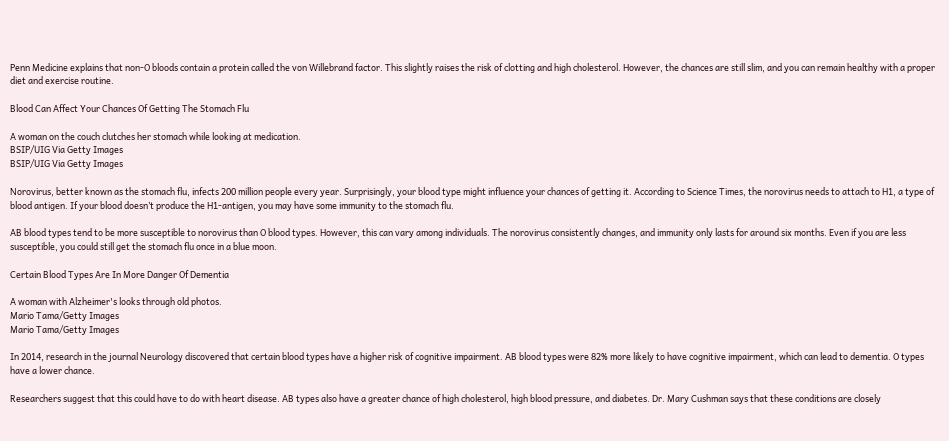Penn Medicine explains that non-O bloods contain a protein called the von Willebrand factor. This slightly raises the risk of clotting and high cholesterol. However, the chances are still slim, and you can remain healthy with a proper diet and exercise routine.

Blood Can Affect Your Chances Of Getting The Stomach Flu

A woman on the couch clutches her stomach while looking at medication.
BSIP/UIG Via Getty Images
BSIP/UIG Via Getty Images

Norovirus, better known as the stomach flu, infects 200 million people every year. Surprisingly, your blood type might influence your chances of getting it. According to Science Times, the norovirus needs to attach to H1, a type of blood antigen. If your blood doesn’t produce the H1-antigen, you may have some immunity to the stomach flu.

AB blood types tend to be more susceptible to norovirus than O blood types. However, this can vary among individuals. The norovirus consistently changes, and immunity only lasts for around six months. Even if you are less susceptible, you could still get the stomach flu once in a blue moon.

Certain Blood Types Are In More Danger Of Dementia

A woman with Alzheimer's looks through old photos.
Mario Tama/Getty Images
Mario Tama/Getty Images

In 2014, research in the journal Neurology discovered that certain blood types have a higher risk of cognitive impairment. AB blood types were 82% more likely to have cognitive impairment, which can lead to dementia. O types have a lower chance.

Researchers suggest that this could have to do with heart disease. AB types also have a greater chance of high cholesterol, high blood pressure, and diabetes. Dr. Mary Cushman says that these conditions are closely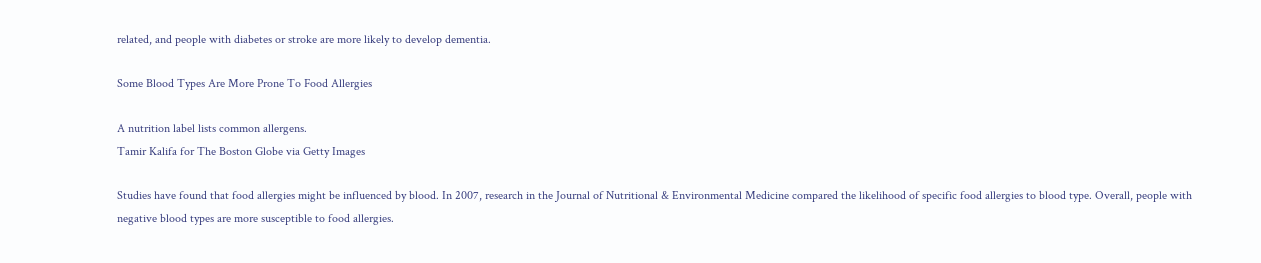related, and people with diabetes or stroke are more likely to develop dementia.

Some Blood Types Are More Prone To Food Allergies

A nutrition label lists common allergens.
Tamir Kalifa for The Boston Globe via Getty Images

Studies have found that food allergies might be influenced by blood. In 2007, research in the Journal of Nutritional & Environmental Medicine compared the likelihood of specific food allergies to blood type. Overall, people with negative blood types are more susceptible to food allergies.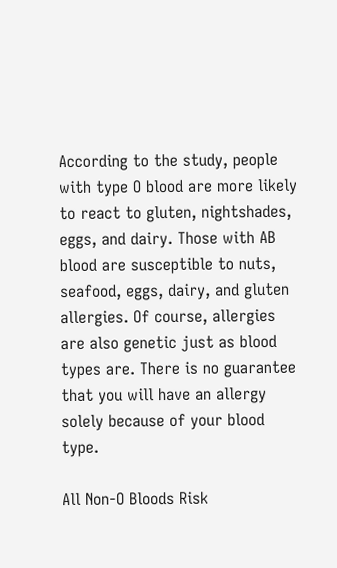According to the study, people with type O blood are more likely to react to gluten, nightshades, eggs, and dairy. Those with AB blood are susceptible to nuts, seafood, eggs, dairy, and gluten allergies. Of course, allergies are also genetic just as blood types are. There is no guarantee that you will have an allergy solely because of your blood type.

All Non-O Bloods Risk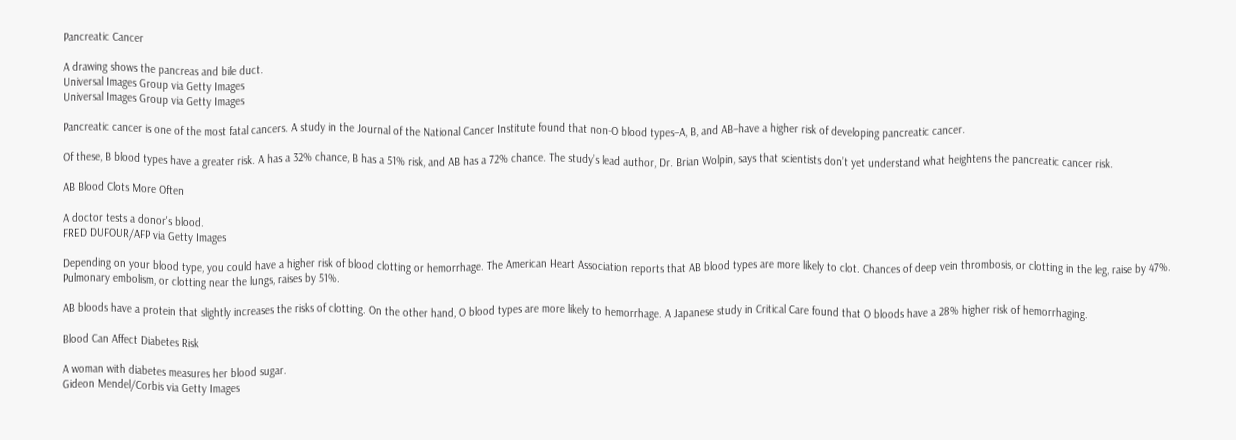Pancreatic Cancer

A drawing shows the pancreas and bile duct.
Universal Images Group via Getty Images
Universal Images Group via Getty Images

Pancreatic cancer is one of the most fatal cancers. A study in the Journal of the National Cancer Institute found that non-O blood types–A, B, and AB–have a higher risk of developing pancreatic cancer.

Of these, B blood types have a greater risk. A has a 32% chance, B has a 51% risk, and AB has a 72% chance. The study’s lead author, Dr. Brian Wolpin, says that scientists don’t yet understand what heightens the pancreatic cancer risk.

AB Blood Clots More Often

A doctor tests a donor's blood.
FRED DUFOUR/AFP via Getty Images

Depending on your blood type, you could have a higher risk of blood clotting or hemorrhage. The American Heart Association reports that AB blood types are more likely to clot. Chances of deep vein thrombosis, or clotting in the leg, raise by 47%. Pulmonary embolism, or clotting near the lungs, raises by 51%.

AB bloods have a protein that slightly increases the risks of clotting. On the other hand, O blood types are more likely to hemorrhage. A Japanese study in Critical Care found that O bloods have a 28% higher risk of hemorrhaging.

Blood Can Affect Diabetes Risk

A woman with diabetes measures her blood sugar.
Gideon Mendel/Corbis via Getty Images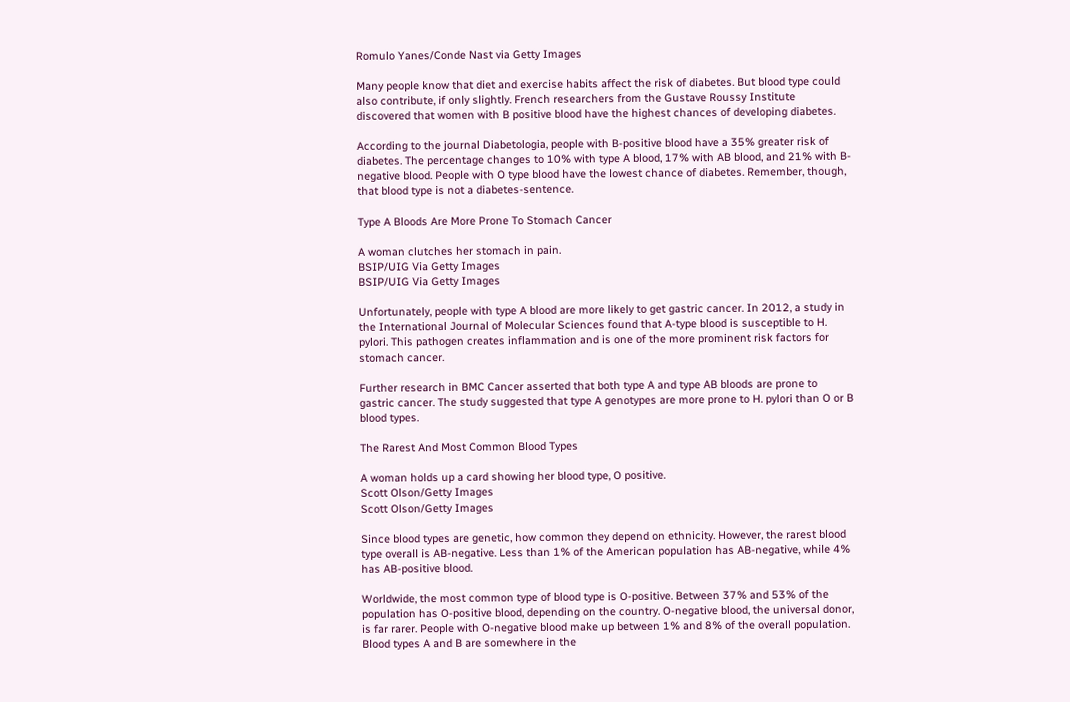Romulo Yanes/Conde Nast via Getty Images

Many people know that diet and exercise habits affect the risk of diabetes. But blood type could also contribute, if only slightly. French researchers from the Gustave Roussy Institute discovered that women with B positive blood have the highest chances of developing diabetes.

According to the journal Diabetologia, people with B-positive blood have a 35% greater risk of diabetes. The percentage changes to 10% with type A blood, 17% with AB blood, and 21% with B-negative blood. People with O type blood have the lowest chance of diabetes. Remember, though, that blood type is not a diabetes-sentence.

Type A Bloods Are More Prone To Stomach Cancer

A woman clutches her stomach in pain.
BSIP/UIG Via Getty Images
BSIP/UIG Via Getty Images

Unfortunately, people with type A blood are more likely to get gastric cancer. In 2012, a study in the International Journal of Molecular Sciences found that A-type blood is susceptible to H. pylori. This pathogen creates inflammation and is one of the more prominent risk factors for stomach cancer.

Further research in BMC Cancer asserted that both type A and type AB bloods are prone to gastric cancer. The study suggested that type A genotypes are more prone to H. pylori than O or B blood types.

The Rarest And Most Common Blood Types

A woman holds up a card showing her blood type, O positive.
Scott Olson/Getty Images
Scott Olson/Getty Images

Since blood types are genetic, how common they depend on ethnicity. However, the rarest blood type overall is AB-negative. Less than 1% of the American population has AB-negative, while 4% has AB-positive blood.

Worldwide, the most common type of blood type is O-positive. Between 37% and 53% of the population has O-positive blood, depending on the country. O-negative blood, the universal donor, is far rarer. People with O-negative blood make up between 1% and 8% of the overall population. Blood types A and B are somewhere in the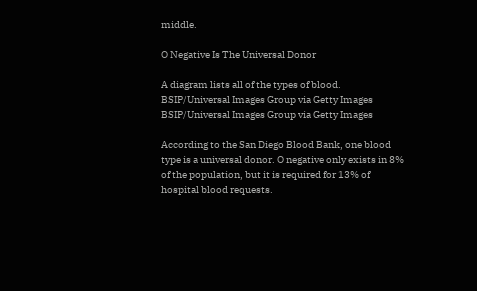middle.

O Negative Is The Universal Donor

A diagram lists all of the types of blood.
BSIP/Universal Images Group via Getty Images
BSIP/Universal Images Group via Getty Images

According to the San Diego Blood Bank, one blood type is a universal donor. O negative only exists in 8% of the population, but it is required for 13% of hospital blood requests.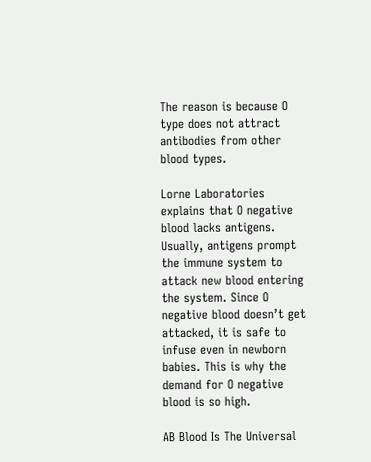The reason is because O type does not attract antibodies from other blood types.

Lorne Laboratories explains that O negative blood lacks antigens. Usually, antigens prompt the immune system to attack new blood entering the system. Since O negative blood doesn’t get attacked, it is safe to infuse even in newborn babies. This is why the demand for O negative blood is so high.

AB Blood Is The Universal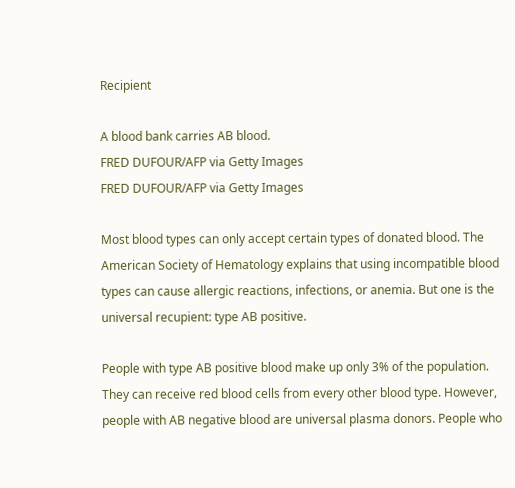Recipient

A blood bank carries AB blood.
FRED DUFOUR/AFP via Getty Images
FRED DUFOUR/AFP via Getty Images

Most blood types can only accept certain types of donated blood. The American Society of Hematology explains that using incompatible blood types can cause allergic reactions, infections, or anemia. But one is the universal recupient: type AB positive.

People with type AB positive blood make up only 3% of the population. They can receive red blood cells from every other blood type. However, people with AB negative blood are universal plasma donors. People who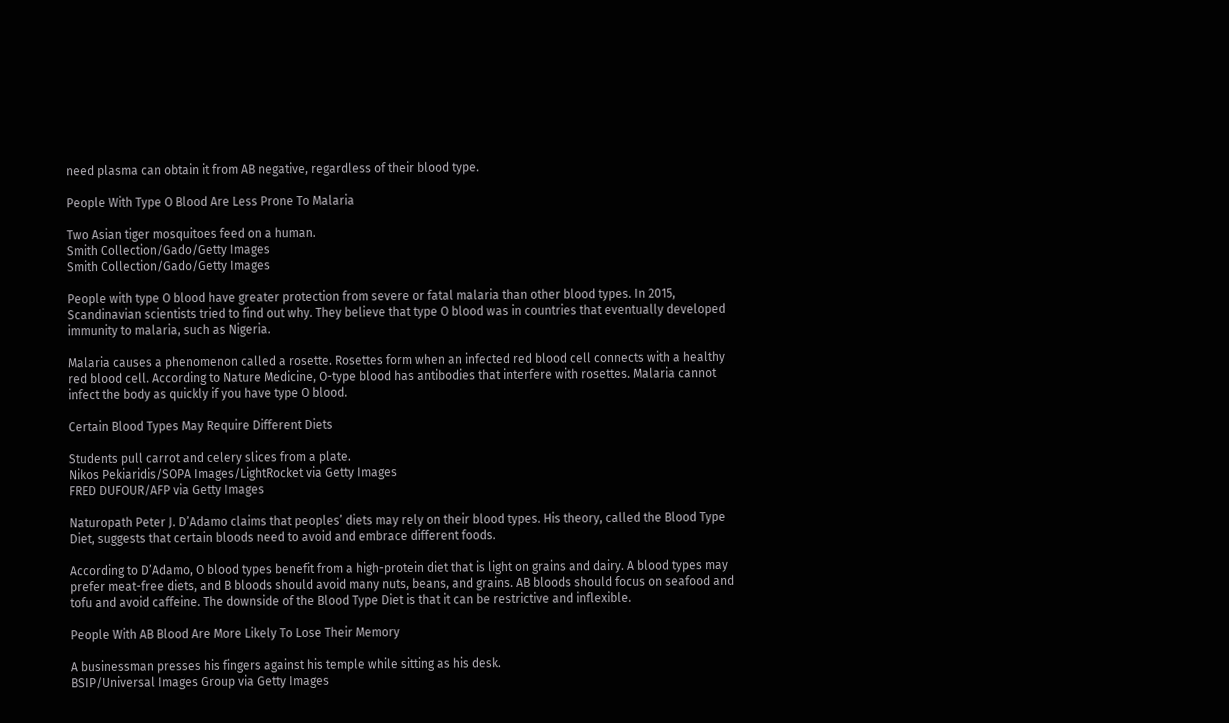need plasma can obtain it from AB negative, regardless of their blood type.

People With Type O Blood Are Less Prone To Malaria

Two Asian tiger mosquitoes feed on a human.
Smith Collection/Gado/Getty Images
Smith Collection/Gado/Getty Images

People with type O blood have greater protection from severe or fatal malaria than other blood types. In 2015, Scandinavian scientists tried to find out why. They believe that type O blood was in countries that eventually developed immunity to malaria, such as Nigeria.

Malaria causes a phenomenon called a rosette. Rosettes form when an infected red blood cell connects with a healthy red blood cell. According to Nature Medicine, O-type blood has antibodies that interfere with rosettes. Malaria cannot infect the body as quickly if you have type O blood.

Certain Blood Types May Require Different Diets

Students pull carrot and celery slices from a plate.
Nikos Pekiaridis/SOPA Images/LightRocket via Getty Images
FRED DUFOUR/AFP via Getty Images

Naturopath Peter J. D’Adamo claims that peoples’ diets may rely on their blood types. His theory, called the Blood Type Diet, suggests that certain bloods need to avoid and embrace different foods.

According to D’Adamo, O blood types benefit from a high-protein diet that is light on grains and dairy. A blood types may prefer meat-free diets, and B bloods should avoid many nuts, beans, and grains. AB bloods should focus on seafood and tofu and avoid caffeine. The downside of the Blood Type Diet is that it can be restrictive and inflexible.

People With AB Blood Are More Likely To Lose Their Memory

A businessman presses his fingers against his temple while sitting as his desk.
BSIP/Universal Images Group via Getty Images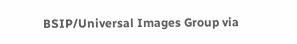BSIP/Universal Images Group via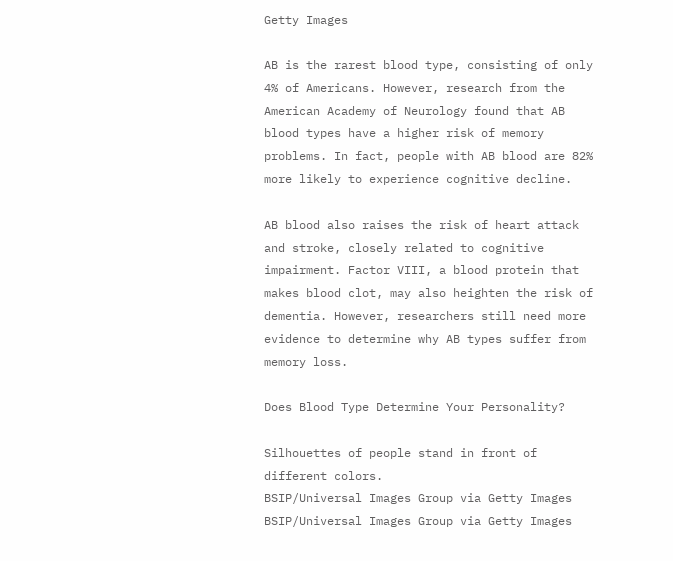Getty Images

AB is the rarest blood type, consisting of only 4% of Americans. However, research from the American Academy of Neurology found that AB blood types have a higher risk of memory problems. In fact, people with AB blood are 82% more likely to experience cognitive decline.

AB blood also raises the risk of heart attack and stroke, closely related to cognitive impairment. Factor VIII, a blood protein that makes blood clot, may also heighten the risk of dementia. However, researchers still need more evidence to determine why AB types suffer from memory loss.

Does Blood Type Determine Your Personality?

Silhouettes of people stand in front of different colors.
BSIP/Universal Images Group via Getty Images
BSIP/Universal Images Group via Getty Images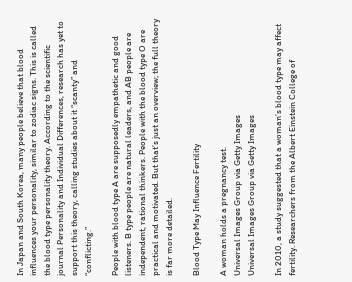In Japan and South Korea, many people believe that blood influences your personality, similar to zodiac signs. This is called the blood type personality theory. According to the scientific journal Personality and Individual Differences, research has yet to support this theory, calling studies about it “scanty” and “conflicting.”

People with blood type A are supposedly empathetic and good listeners. B type people are natural leaders, and AB people are independent, rational thinkers. People with the blood type O are practical and motivated. But that’s just an overview; the full theory is far more detailed.

Blood Type May Influence Fertility

A woman holds a pregnancy test.
Universal Images Group via Getty Images
Universal Images Group via Getty Images

In 2010, a study suggested that a woman’s blood type may affect fertility. Researchers from the Albert Einstein College of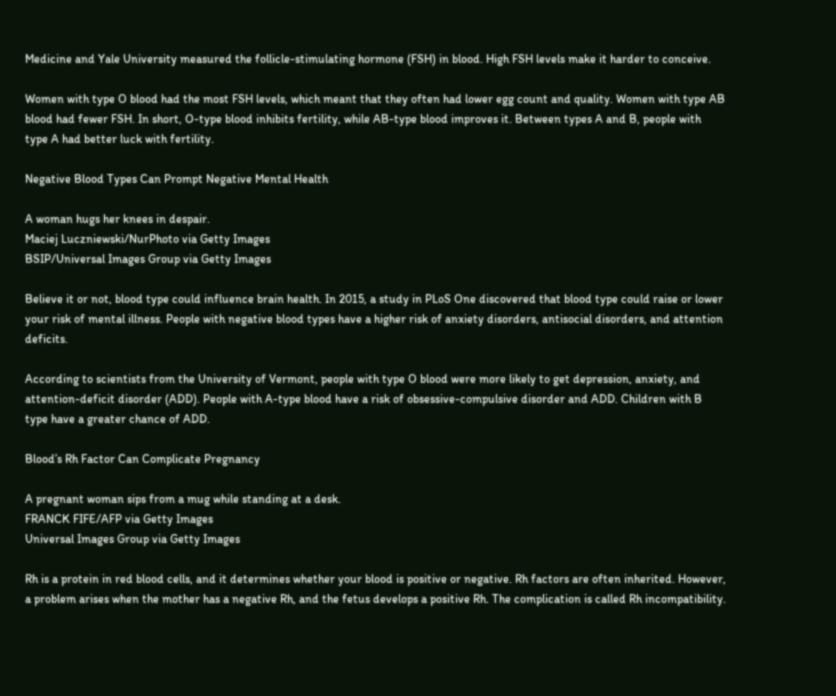Medicine and Yale University measured the follicle-stimulating hormone (FSH) in blood. High FSH levels make it harder to conceive.

Women with type O blood had the most FSH levels, which meant that they often had lower egg count and quality. Women with type AB blood had fewer FSH. In short, O-type blood inhibits fertility, while AB-type blood improves it. Between types A and B, people with type A had better luck with fertility.

Negative Blood Types Can Prompt Negative Mental Health

A woman hugs her knees in despair.
Maciej Luczniewski/NurPhoto via Getty Images
BSIP/Universal Images Group via Getty Images

Believe it or not, blood type could influence brain health. In 2015, a study in PLoS One discovered that blood type could raise or lower your risk of mental illness. People with negative blood types have a higher risk of anxiety disorders, antisocial disorders, and attention deficits.

According to scientists from the University of Vermont, people with type O blood were more likely to get depression, anxiety, and attention-deficit disorder (ADD). People with A-type blood have a risk of obsessive-compulsive disorder and ADD. Children with B type have a greater chance of ADD.

Blood’s Rh Factor Can Complicate Pregnancy

A pregnant woman sips from a mug while standing at a desk.
FRANCK FIFE/AFP via Getty Images
Universal Images Group via Getty Images

Rh is a protein in red blood cells, and it determines whether your blood is positive or negative. Rh factors are often inherited. However, a problem arises when the mother has a negative Rh, and the fetus develops a positive Rh. The complication is called Rh incompatibility.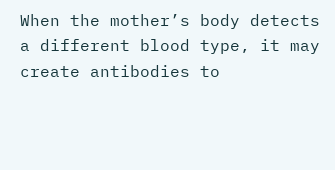When the mother’s body detects a different blood type, it may create antibodies to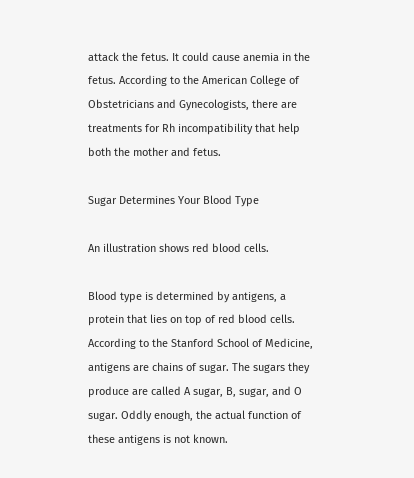attack the fetus. It could cause anemia in the fetus. According to the American College of Obstetricians and Gynecologists, there are treatments for Rh incompatibility that help both the mother and fetus.

Sugar Determines Your Blood Type

An illustration shows red blood cells.

Blood type is determined by antigens, a protein that lies on top of red blood cells. According to the Stanford School of Medicine, antigens are chains of sugar. The sugars they produce are called A sugar, B, sugar, and O sugar. Oddly enough, the actual function of these antigens is not known.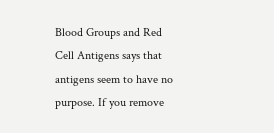Blood Groups and Red Cell Antigens says that antigens seem to have no purpose. If you remove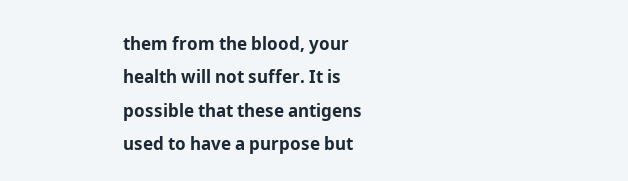them from the blood, your health will not suffer. It is possible that these antigens used to have a purpose but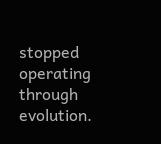stopped operating through evolution.